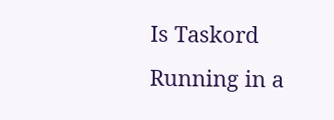Is Taskord Running in a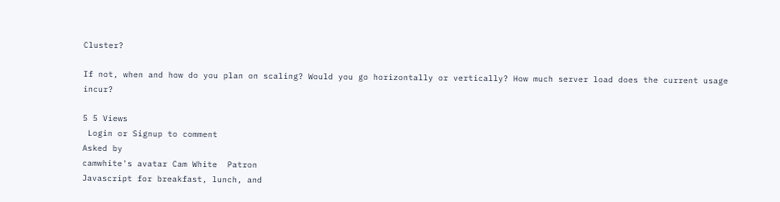Cluster?

If not, when and how do you plan on scaling? Would you go horizontally or vertically? How much server load does the current usage incur?

5 5 Views
 Login or Signup to comment
Asked by
camwhite's avatar Cam White  Patron
Javascript for breakfast, lunch, and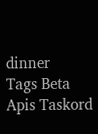dinner
Tags Beta
Apis Taskord